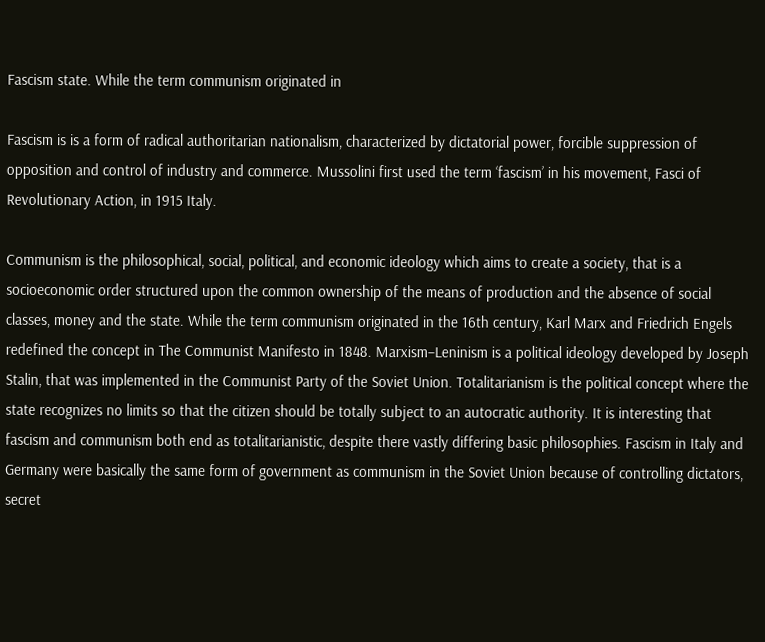Fascism state. While the term communism originated in

Fascism is is a form of radical authoritarian nationalism, characterized by dictatorial power, forcible suppression of opposition and control of industry and commerce. Mussolini first used the term ‘fascism’ in his movement, Fasci of Revolutionary Action, in 1915 Italy.

Communism is the philosophical, social, political, and economic ideology which aims to create a society, that is a socioeconomic order structured upon the common ownership of the means of production and the absence of social classes, money and the state. While the term communism originated in the 16th century, Karl Marx and Friedrich Engels redefined the concept in The Communist Manifesto in 1848. Marxism–Leninism is a political ideology developed by Joseph Stalin, that was implemented in the Communist Party of the Soviet Union. Totalitarianism is the political concept where the state recognizes no limits so that the citizen should be totally subject to an autocratic authority. It is interesting that fascism and communism both end as totalitarianistic, despite there vastly differing basic philosophies. Fascism in Italy and Germany were basically the same form of government as communism in the Soviet Union because of controlling dictators, secret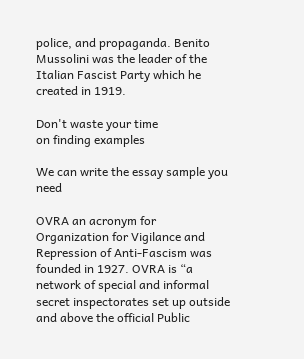police, and propaganda. Benito Mussolini was the leader of the Italian Fascist Party which he created in 1919.

Don't waste your time
on finding examples

We can write the essay sample you need

OVRA an acronym for Organization for Vigilance and Repression of Anti-Fascism was founded in 1927. OVRA is “a network of special and informal secret inspectorates set up outside and above the official Public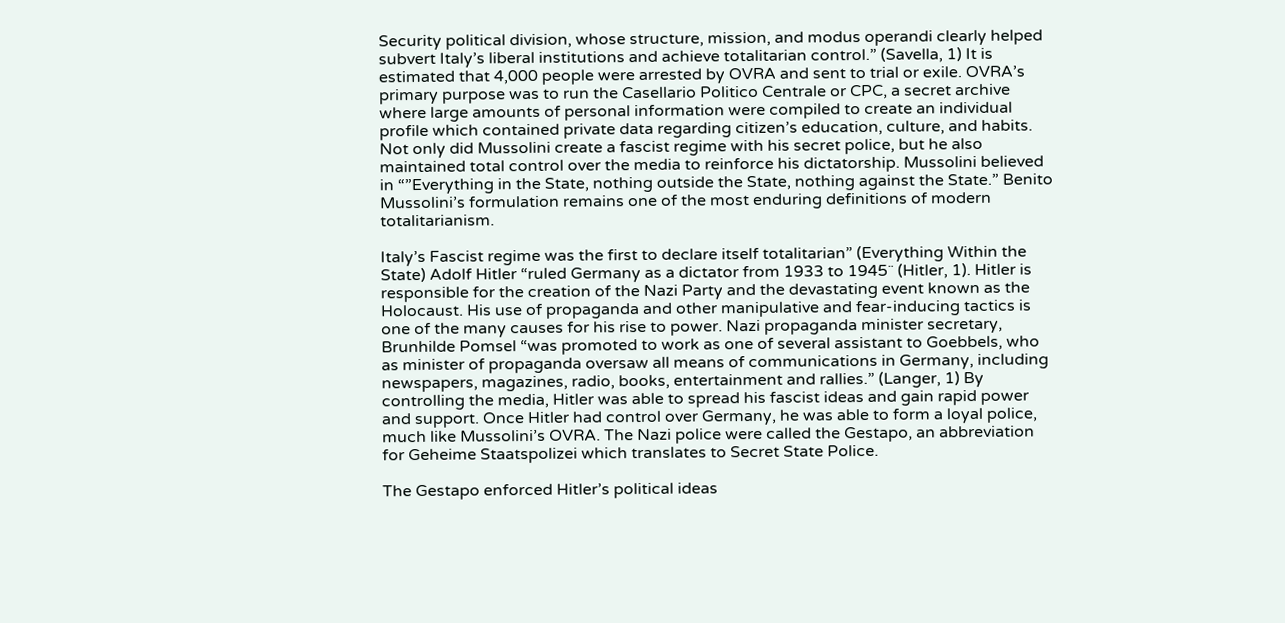Security political division, whose structure, mission, and modus operandi clearly helped subvert Italy’s liberal institutions and achieve totalitarian control.” (Savella, 1) It is estimated that 4,000 people were arrested by OVRA and sent to trial or exile. OVRA’s primary purpose was to run the Casellario Politico Centrale or CPC, a secret archive where large amounts of personal information were compiled to create an individual profile which contained private data regarding citizen’s education, culture, and habits. Not only did Mussolini create a fascist regime with his secret police, but he also maintained total control over the media to reinforce his dictatorship. Mussolini believed in “”Everything in the State, nothing outside the State, nothing against the State.” Benito Mussolini’s formulation remains one of the most enduring definitions of modern totalitarianism.

Italy’s Fascist regime was the first to declare itself totalitarian” (Everything Within the State) Adolf Hitler “ruled Germany as a dictator from 1933 to 1945¨ (Hitler, 1). Hitler is responsible for the creation of the Nazi Party and the devastating event known as the Holocaust. His use of propaganda and other manipulative and fear-inducing tactics is one of the many causes for his rise to power. Nazi propaganda minister secretary, Brunhilde Pomsel “was promoted to work as one of several assistant to Goebbels, who as minister of propaganda oversaw all means of communications in Germany, including newspapers, magazines, radio, books, entertainment and rallies.” (Langer, 1) By controlling the media, Hitler was able to spread his fascist ideas and gain rapid power and support. Once Hitler had control over Germany, he was able to form a loyal police, much like Mussolini’s OVRA. The Nazi police were called the Gestapo, an abbreviation for Geheime Staatspolizei which translates to Secret State Police.

The Gestapo enforced Hitler’s political ideas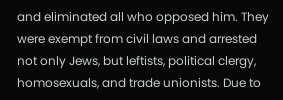and eliminated all who opposed him. They were exempt from civil laws and arrested not only Jews, but leftists, political clergy, homosexuals, and trade unionists. Due to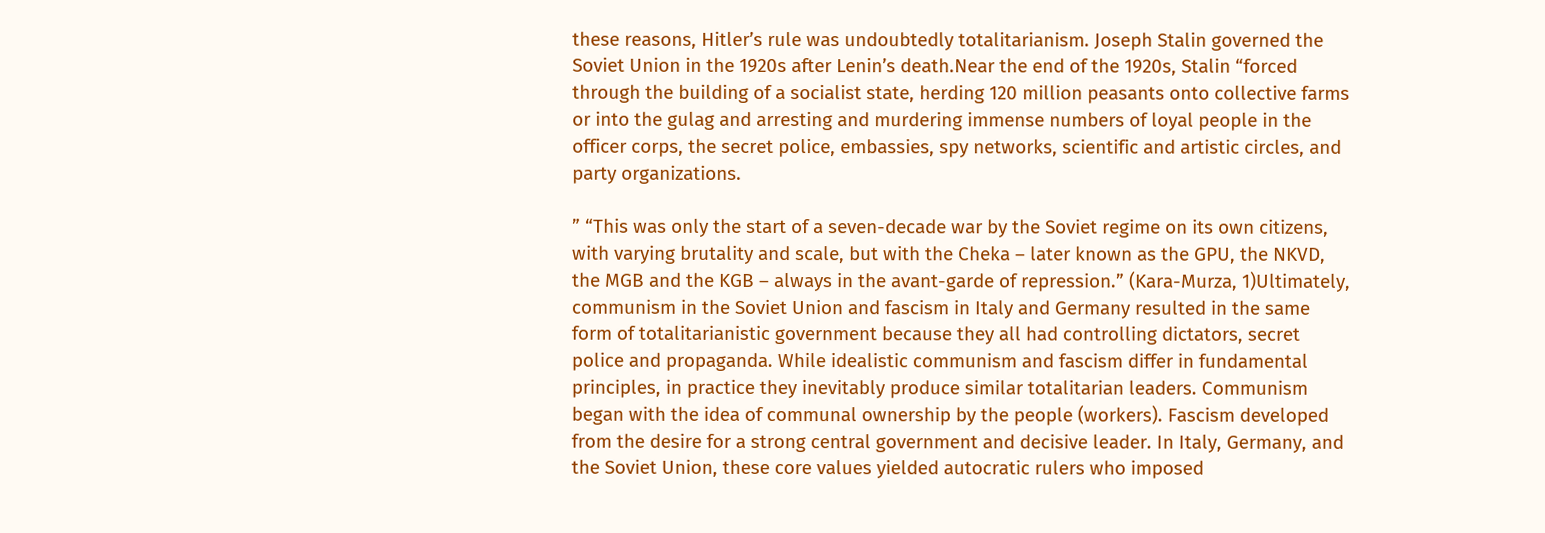these reasons, Hitler’s rule was undoubtedly totalitarianism. Joseph Stalin governed the Soviet Union in the 1920s after Lenin’s death.Near the end of the 1920s, Stalin “forced through the building of a socialist state, herding 120 million peasants onto collective farms or into the gulag and arresting and murdering immense numbers of loyal people in the officer corps, the secret police, embassies, spy networks, scientific and artistic circles, and party organizations.

” “This was only the start of a seven-decade war by the Soviet regime on its own citizens, with varying brutality and scale, but with the Cheka – later known as the GPU, the NKVD, the MGB and the KGB – always in the avant-garde of repression.” (Kara-Murza, 1)Ultimately, communism in the Soviet Union and fascism in Italy and Germany resulted in the same form of totalitarianistic government because they all had controlling dictators, secret police and propaganda. While idealistic communism and fascism differ in fundamental principles, in practice they inevitably produce similar totalitarian leaders. Communism began with the idea of communal ownership by the people (workers). Fascism developed from the desire for a strong central government and decisive leader. In Italy, Germany, and the Soviet Union, these core values yielded autocratic rulers who imposed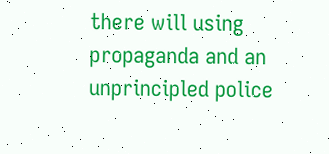there will using propaganda and an unprincipled police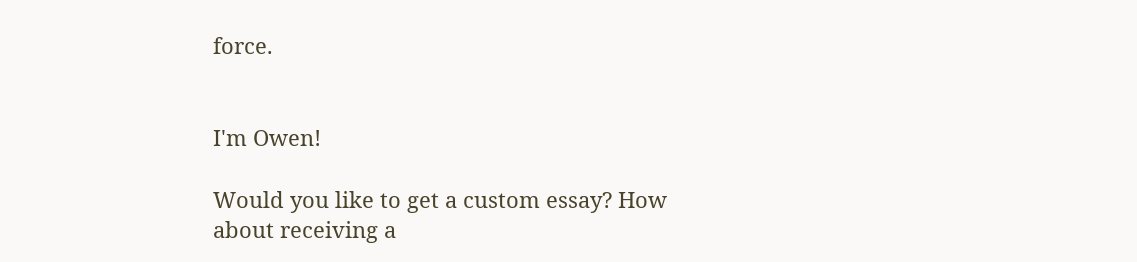force.


I'm Owen!

Would you like to get a custom essay? How about receiving a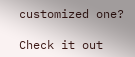customized one?

Check it out